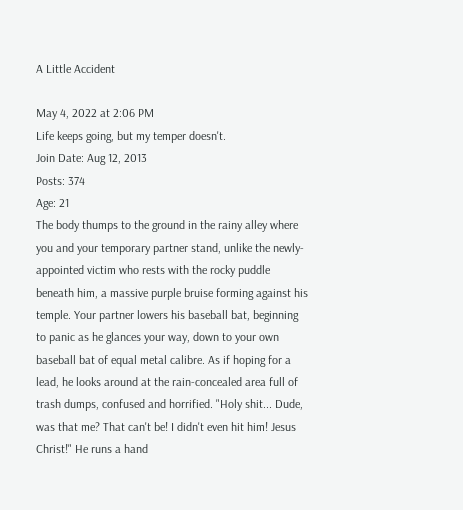A Little Accident

May 4, 2022 at 2:06 PM
Life keeps going, but my temper doesn't.
Join Date: Aug 12, 2013
Posts: 374
Age: 21
The body thumps to the ground in the rainy alley where you and your temporary partner stand, unlike the newly-appointed victim who rests with the rocky puddle beneath him, a massive purple bruise forming against his temple. Your partner lowers his baseball bat, beginning to panic as he glances your way, down to your own baseball bat of equal metal calibre. As if hoping for a lead, he looks around at the rain-concealed area full of trash dumps, confused and horrified. "Holy shit... Dude, was that me? That can't be! I didn't even hit him! Jesus Christ!" He runs a hand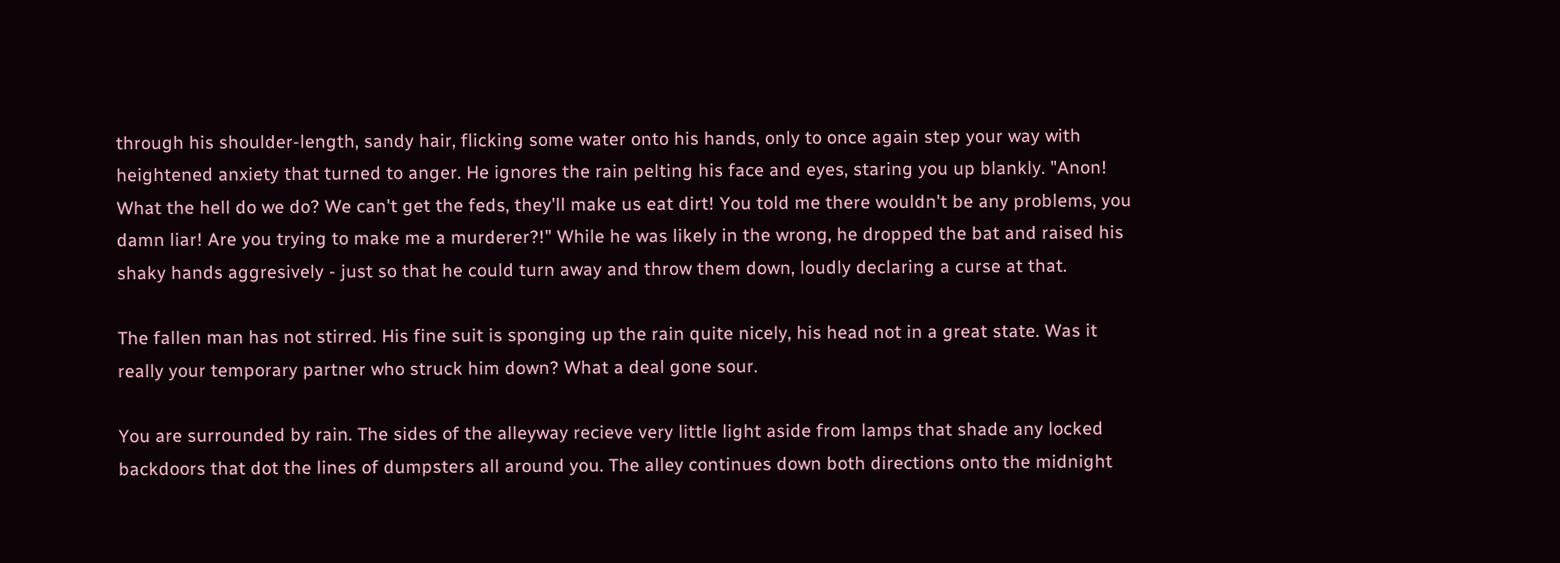through his shoulder-length, sandy hair, flicking some water onto his hands, only to once again step your way with heightened anxiety that turned to anger. He ignores the rain pelting his face and eyes, staring you up blankly. "Anon! What the hell do we do? We can't get the feds, they'll make us eat dirt! You told me there wouldn't be any problems, you damn liar! Are you trying to make me a murderer?!" While he was likely in the wrong, he dropped the bat and raised his shaky hands aggresively - just so that he could turn away and throw them down, loudly declaring a curse at that.

The fallen man has not stirred. His fine suit is sponging up the rain quite nicely, his head not in a great state. Was it really your temporary partner who struck him down? What a deal gone sour.

You are surrounded by rain. The sides of the alleyway recieve very little light aside from lamps that shade any locked backdoors that dot the lines of dumpsters all around you. The alley continues down both directions onto the midnight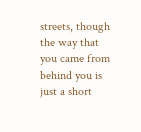streets, though the way that you came from behind you is just a short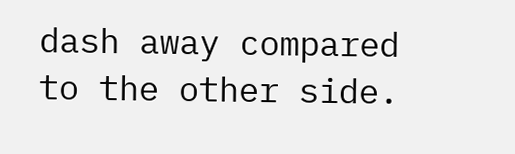dash away compared to the other side.